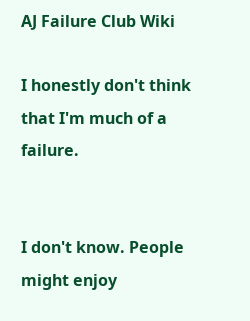AJ Failure Club Wiki

I honestly don't think that I'm much of a failure.


I don't know. People might enjoy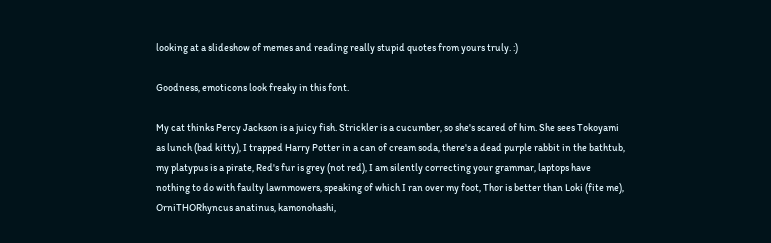looking at a slideshow of memes and reading really stupid quotes from yours truly. :)

Goodness, emoticons look freaky in this font.

My cat thinks Percy Jackson is a juicy fish. Strickler is a cucumber, so she's scared of him. She sees Tokoyami as lunch (bad kitty), I trapped Harry Potter in a can of cream soda, there's a dead purple rabbit in the bathtub, my platypus is a pirate, Red's fur is grey (not red), I am silently correcting your grammar, laptops have nothing to do with faulty lawnmowers, speaking of which I ran over my foot, Thor is better than Loki (fite me), OrniTHORhyncus anatinus, kamonohashi,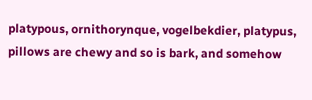platypous, ornithorynque, vogelbekdier, platypus, pillows are chewy and so is bark, and somehow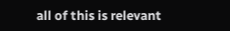all of this is relevant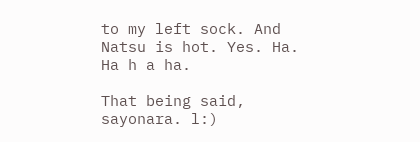to my left sock. And Natsu is hot. Yes. Ha. Ha h a ha.

That being said, sayonara. l:)